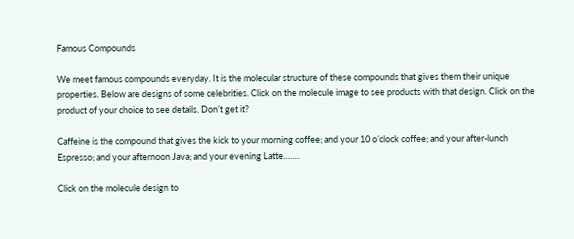Famous Compounds

We meet famous compounds everyday. It is the molecular structure of these compounds that gives them their unique properties. Below are designs of some celebrities. Click on the molecule image to see products with that design. Click on the product of your choice to see details. Don’t get it?

Caffeine is the compound that gives the kick to your morning coffee; and your 10 o’clock coffee; and your after-lunch Espresso; and your afternoon Java; and your evening Latte…….

Click on the molecule design to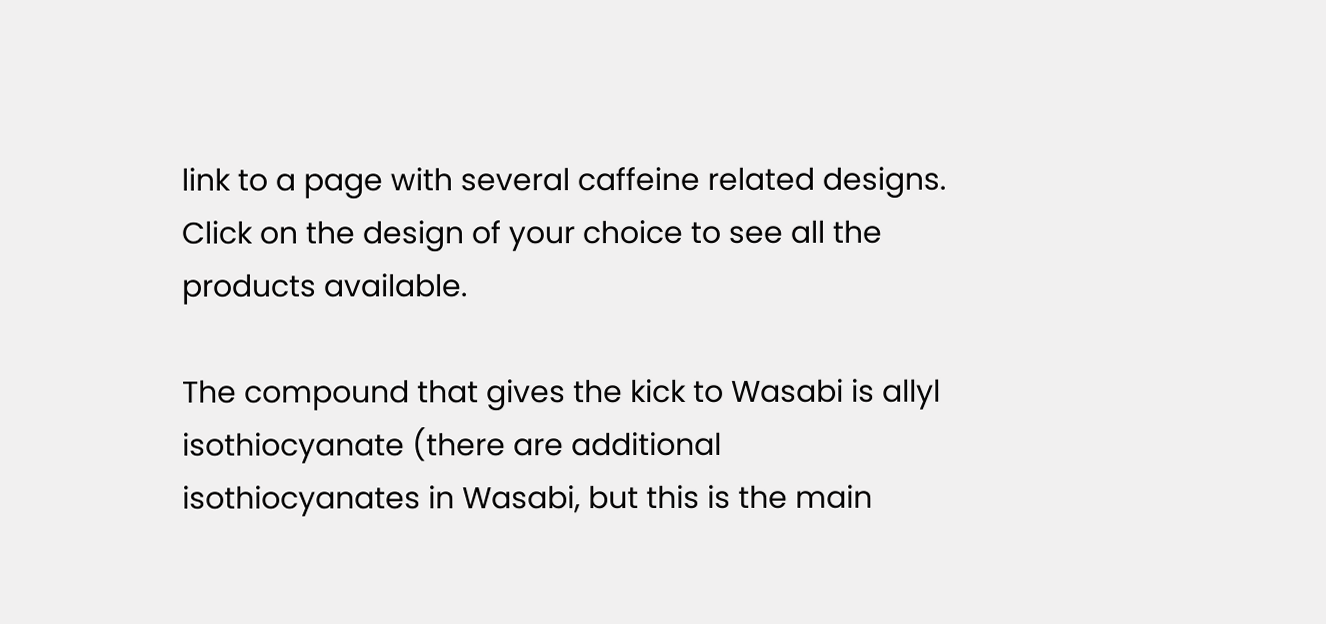link to a page with several caffeine related designs. Click on the design of your choice to see all the products available.

The compound that gives the kick to Wasabi is allyl isothiocyanate (there are additional isothiocyanates in Wasabi, but this is the main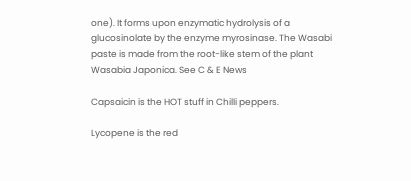one). It forms upon enzymatic hydrolysis of a glucosinolate by the enzyme myrosinase. The Wasabi paste is made from the root-like stem of the plant Wasabia Japonica. See C & E News

Capsaicin is the HOT stuff in Chilli peppers.

Lycopene is the red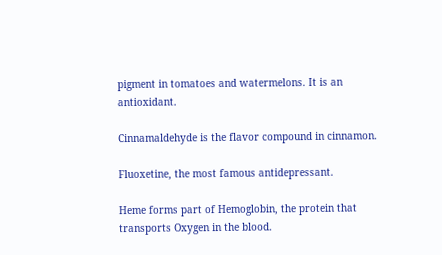pigment in tomatoes and watermelons. It is an antioxidant.

Cinnamaldehyde is the flavor compound in cinnamon.

Fluoxetine, the most famous antidepressant.

Heme forms part of Hemoglobin, the protein that transports Oxygen in the blood.